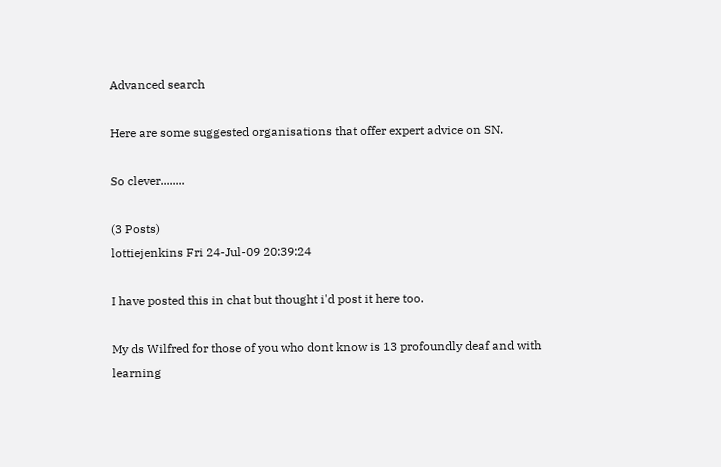Advanced search

Here are some suggested organisations that offer expert advice on SN.

So clever........

(3 Posts)
lottiejenkins Fri 24-Jul-09 20:39:24

I have posted this in chat but thought i'd post it here too.

My ds Wilfred for those of you who dont know is 13 profoundly deaf and with learning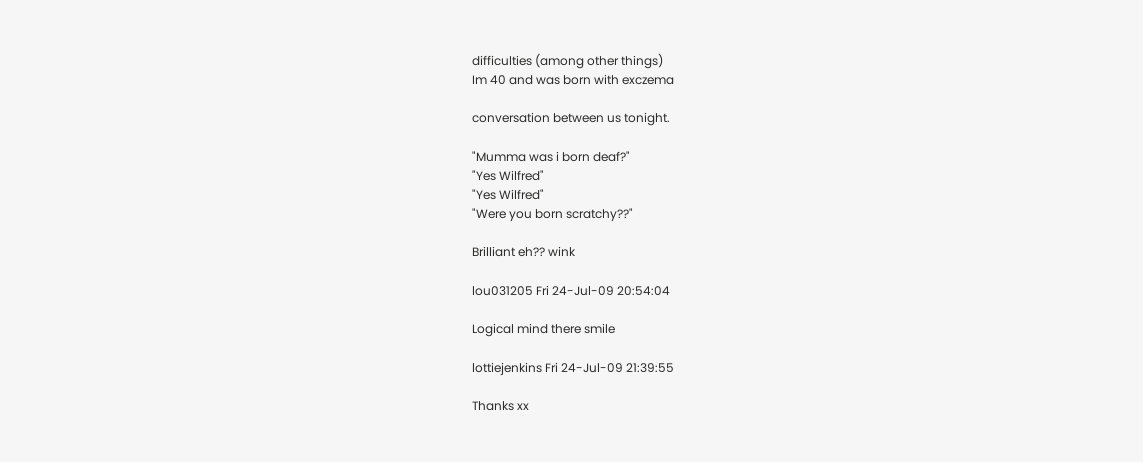difficulties (among other things)
Im 40 and was born with exczema

conversation between us tonight.

"Mumma was i born deaf?"
"Yes Wilfred"
"Yes Wilfred"
"Were you born scratchy??"

Brilliant eh?? wink

lou031205 Fri 24-Jul-09 20:54:04

Logical mind there smile

lottiejenkins Fri 24-Jul-09 21:39:55

Thanks xx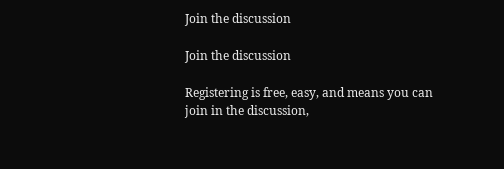Join the discussion

Join the discussion

Registering is free, easy, and means you can join in the discussion,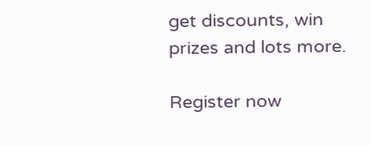get discounts, win prizes and lots more.

Register now